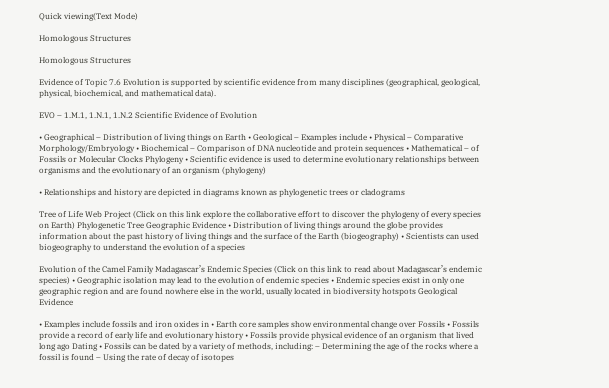Quick viewing(Text Mode)

Homologous Structures

Homologous Structures

Evidence of Topic 7.6 Evolution is supported by scientific evidence from many disciplines (geographical, geological, physical, biochemical, and mathematical data).

EVO – 1.M.1, 1.N.1, 1.N.2 Scientific Evidence of Evolution

• Geographical – Distribution of living things on Earth • Geological – Examples include • Physical – Comparative Morphology/Embryology • Biochemical – Comparison of DNA nucleotide and protein sequences • Mathematical – of Fossils or Molecular Clocks Phylogeny • Scientific evidence is used to determine evolutionary relationships between organisms and the evolutionary of an organism (phylogeny)

• Relationships and history are depicted in diagrams known as phylogenetic trees or cladograms

Tree of Life Web Project (Click on this link explore the collaborative effort to discover the phylogeny of every species on Earth) Phylogenetic Tree Geographic Evidence • Distribution of living things around the globe provides information about the past history of living things and the surface of the Earth (biogeography) • Scientists can used biogeography to understand the evolution of a species

Evolution of the Camel Family Madagascar’s Endemic Species (Click on this link to read about Madagascar’s endemic species) • Geographic isolation may lead to the evolution of endemic species • Endemic species exist in only one geographic region and are found nowhere else in the world, usually located in biodiversity hotspots Geological Evidence

• Examples include fossils and iron oxides in • Earth core samples show environmental change over Fossils • Fossils provide a record of early life and evolutionary history • Fossils provide physical evidence of an organism that lived long ago Dating • Fossils can be dated by a variety of methods, including: – Determining the age of the rocks where a fossil is found – Using the rate of decay of isotopes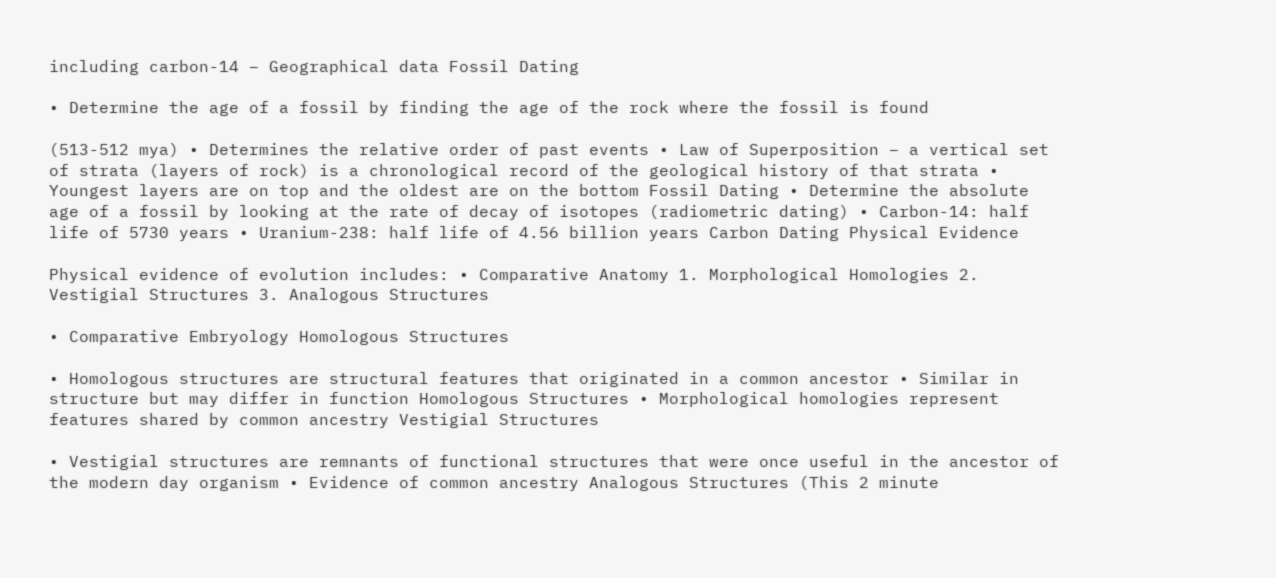including carbon-14 – Geographical data Fossil Dating

• Determine the age of a fossil by finding the age of the rock where the fossil is found

(513-512 mya) • Determines the relative order of past events • Law of Superposition – a vertical set of strata (layers of rock) is a chronological record of the geological history of that strata • Youngest layers are on top and the oldest are on the bottom Fossil Dating • Determine the absolute age of a fossil by looking at the rate of decay of isotopes (radiometric dating) • Carbon-14: half life of 5730 years • Uranium-238: half life of 4.56 billion years Carbon Dating Physical Evidence

Physical evidence of evolution includes: • Comparative Anatomy 1. Morphological Homologies 2. Vestigial Structures 3. Analogous Structures

• Comparative Embryology Homologous Structures

• Homologous structures are structural features that originated in a common ancestor • Similar in structure but may differ in function Homologous Structures • Morphological homologies represent features shared by common ancestry Vestigial Structures

• Vestigial structures are remnants of functional structures that were once useful in the ancestor of the modern day organism • Evidence of common ancestry Analogous Structures (This 2 minute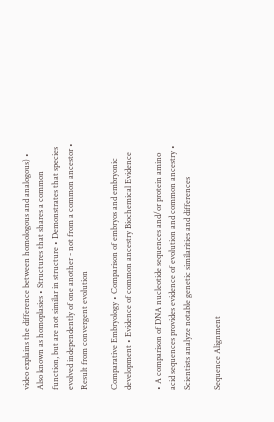video explains the difference between homologous and analogous) • Also known as homoplasies • Structures that shares a common function, but are not similar in structure • Demonstrates that species evolved independently of one another - not from a common ancestor • Result from convergent evolution

Comparative Embryology • Comparison of embryos and embryonic development • Evidence of common ancestry Biochemical Evidence

• A comparison of DNA nucleotide sequences and/or protein amino acid sequences provides evidence of evolution and common ancestry • Scientists analyze notable genetic similarities and differences

Sequence Alignment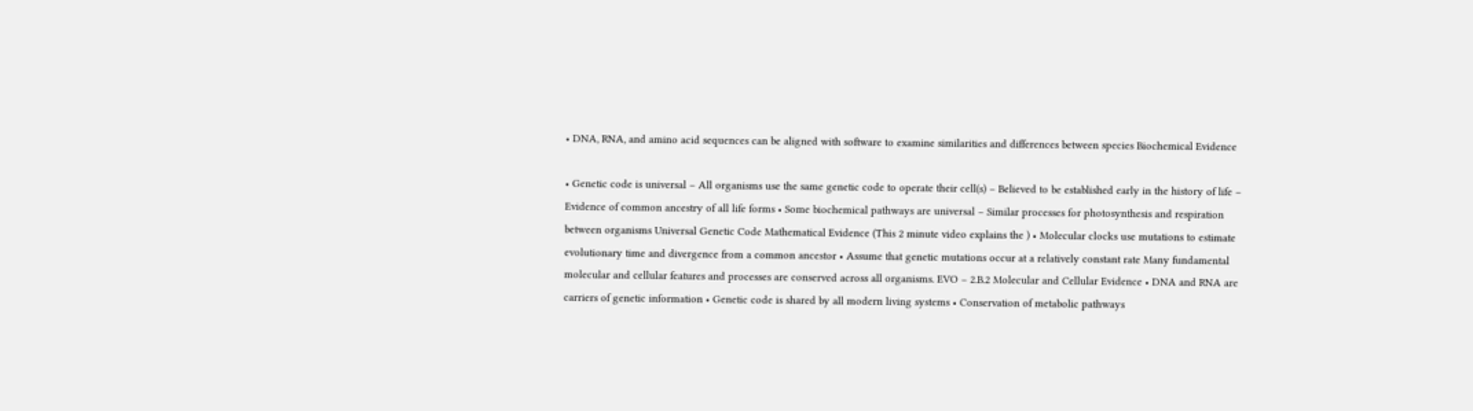• DNA, RNA, and amino acid sequences can be aligned with software to examine similarities and differences between species Biochemical Evidence

• Genetic code is universal – All organisms use the same genetic code to operate their cell(s) – Believed to be established early in the history of life – Evidence of common ancestry of all life forms • Some biochemical pathways are universal – Similar processes for photosynthesis and respiration between organisms Universal Genetic Code Mathematical Evidence (This 2 minute video explains the ) • Molecular clocks use mutations to estimate evolutionary time and divergence from a common ancestor • Assume that genetic mutations occur at a relatively constant rate Many fundamental molecular and cellular features and processes are conserved across all organisms. EVO – 2.B.2 Molecular and Cellular Evidence • DNA and RNA are carriers of genetic information • Genetic code is shared by all modern living systems • Conservation of metabolic pathways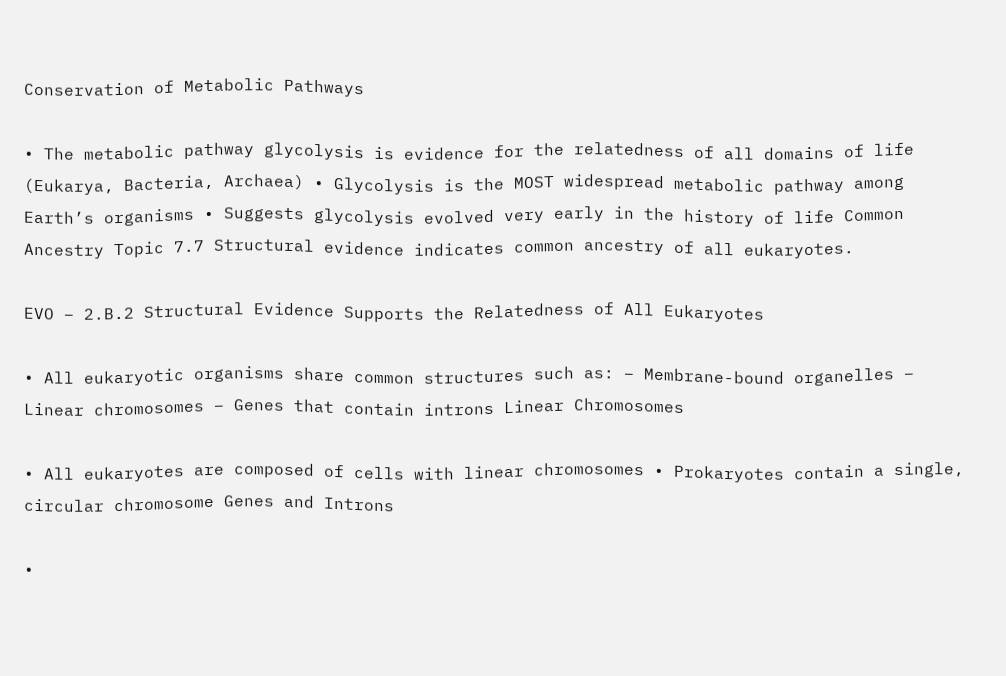Conservation of Metabolic Pathways

• The metabolic pathway glycolysis is evidence for the relatedness of all domains of life (Eukarya, Bacteria, Archaea) • Glycolysis is the MOST widespread metabolic pathway among Earth’s organisms • Suggests glycolysis evolved very early in the history of life Common Ancestry Topic 7.7 Structural evidence indicates common ancestry of all eukaryotes.

EVO – 2.B.2 Structural Evidence Supports the Relatedness of All Eukaryotes

• All eukaryotic organisms share common structures such as: – Membrane-bound organelles – Linear chromosomes – Genes that contain introns Linear Chromosomes

• All eukaryotes are composed of cells with linear chromosomes • Prokaryotes contain a single, circular chromosome Genes and Introns

•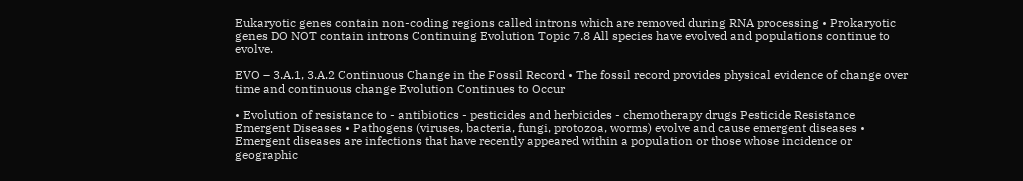Eukaryotic genes contain non-coding regions called introns which are removed during RNA processing • Prokaryotic genes DO NOT contain introns Continuing Evolution Topic 7.8 All species have evolved and populations continue to evolve.

EVO – 3.A.1, 3.A.2 Continuous Change in the Fossil Record • The fossil record provides physical evidence of change over time and continuous change Evolution Continues to Occur

• Evolution of resistance to - antibiotics - pesticides and herbicides - chemotherapy drugs Pesticide Resistance Emergent Diseases • Pathogens (viruses, bacteria, fungi, protozoa, worms) evolve and cause emergent diseases • Emergent diseases are infections that have recently appeared within a population or those whose incidence or geographic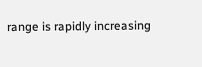range is rapidly increasing